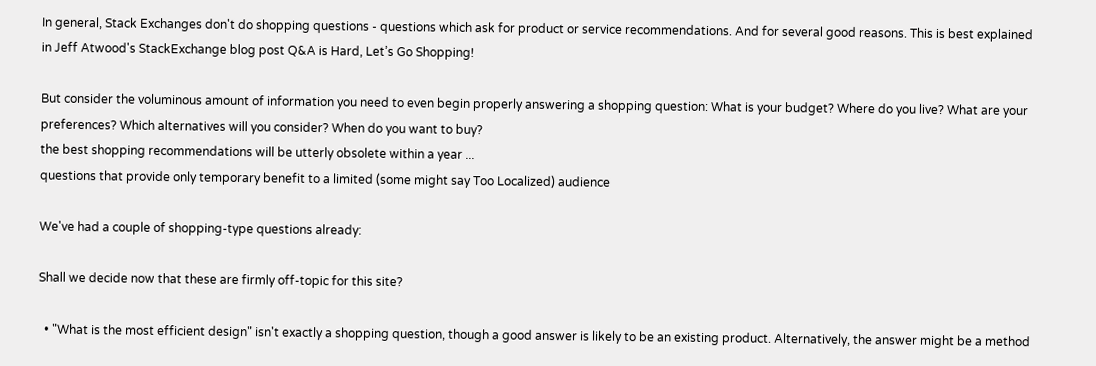In general, Stack Exchanges don't do shopping questions - questions which ask for product or service recommendations. And for several good reasons. This is best explained in Jeff Atwood's StackExchange blog post Q&A is Hard, Let’s Go Shopping!

But consider the voluminous amount of information you need to even begin properly answering a shopping question: What is your budget? Where do you live? What are your preferences? Which alternatives will you consider? When do you want to buy?
the best shopping recommendations will be utterly obsolete within a year ...
questions that provide only temporary benefit to a limited (some might say Too Localized) audience

We've had a couple of shopping-type questions already:

Shall we decide now that these are firmly off-topic for this site?

  • "What is the most efficient design" isn't exactly a shopping question, though a good answer is likely to be an existing product. Alternatively, the answer might be a method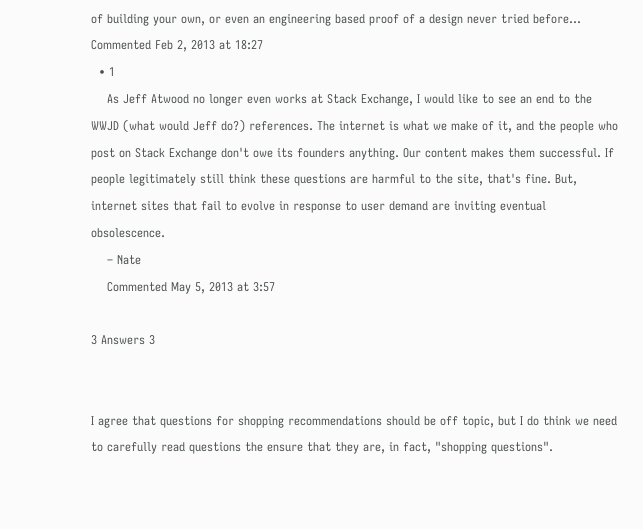of building your own, or even an engineering based proof of a design never tried before... Commented Feb 2, 2013 at 18:27
  • 1
    As Jeff Atwood no longer even works at Stack Exchange, I would like to see an end to the WWJD (what would Jeff do?) references. The internet is what we make of it, and the people who post on Stack Exchange don't owe its founders anything. Our content makes them successful. If people legitimately still think these questions are harmful to the site, that's fine. But, internet sites that fail to evolve in response to user demand are inviting eventual obsolescence.
    – Nate
    Commented May 5, 2013 at 3:57

3 Answers 3


I agree that questions for shopping recommendations should be off topic, but I do think we need to carefully read questions the ensure that they are, in fact, "shopping questions".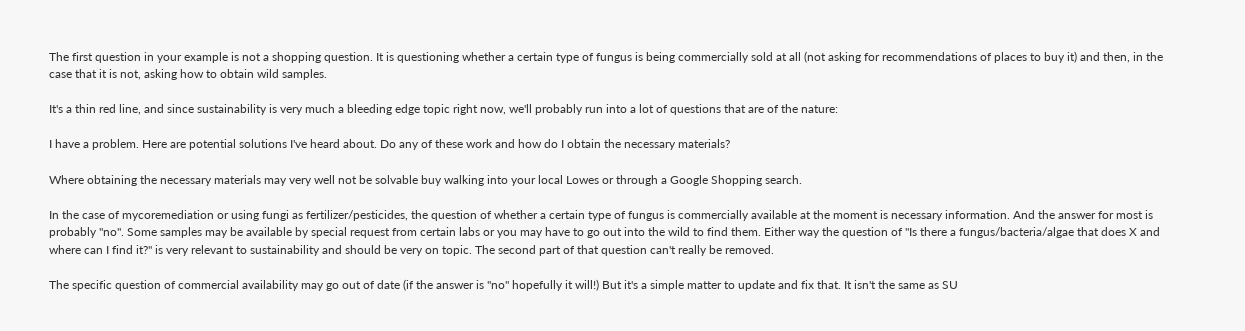The first question in your example is not a shopping question. It is questioning whether a certain type of fungus is being commercially sold at all (not asking for recommendations of places to buy it) and then, in the case that it is not, asking how to obtain wild samples.

It's a thin red line, and since sustainability is very much a bleeding edge topic right now, we'll probably run into a lot of questions that are of the nature:

I have a problem. Here are potential solutions I've heard about. Do any of these work and how do I obtain the necessary materials?

Where obtaining the necessary materials may very well not be solvable buy walking into your local Lowes or through a Google Shopping search.

In the case of mycoremediation or using fungi as fertilizer/pesticides, the question of whether a certain type of fungus is commercially available at the moment is necessary information. And the answer for most is probably "no". Some samples may be available by special request from certain labs or you may have to go out into the wild to find them. Either way the question of "Is there a fungus/bacteria/algae that does X and where can I find it?" is very relevant to sustainability and should be very on topic. The second part of that question can't really be removed.

The specific question of commercial availability may go out of date (if the answer is "no" hopefully it will!) But it's a simple matter to update and fix that. It isn't the same as SU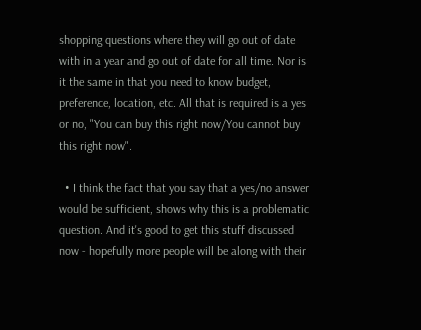shopping questions where they will go out of date with in a year and go out of date for all time. Nor is it the same in that you need to know budget, preference, location, etc. All that is required is a yes or no, "You can buy this right now/You cannot buy this right now".

  • I think the fact that you say that a yes/no answer would be sufficient, shows why this is a problematic question. And it's good to get this stuff discussed now - hopefully more people will be along with their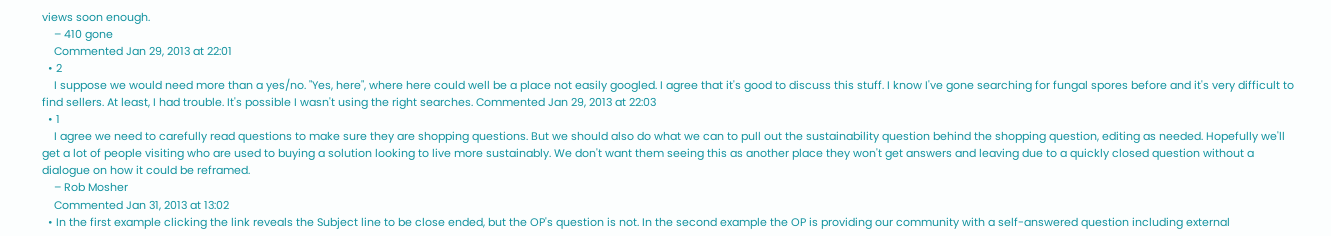views soon enough.
    – 410 gone
    Commented Jan 29, 2013 at 22:01
  • 2
    I suppose we would need more than a yes/no. "Yes, here", where here could well be a place not easily googled. I agree that it's good to discuss this stuff. I know I've gone searching for fungal spores before and it's very difficult to find sellers. At least, I had trouble. It's possible I wasn't using the right searches. Commented Jan 29, 2013 at 22:03
  • 1
    I agree we need to carefully read questions to make sure they are shopping questions. But we should also do what we can to pull out the sustainability question behind the shopping question, editing as needed. Hopefully we'll get a lot of people visiting who are used to buying a solution looking to live more sustainably. We don't want them seeing this as another place they won't get answers and leaving due to a quickly closed question without a dialogue on how it could be reframed.
    – Rob Mosher
    Commented Jan 31, 2013 at 13:02
  • In the first example clicking the link reveals the Subject line to be close ended, but the OP's question is not. In the second example the OP is providing our community with a self-answered question including external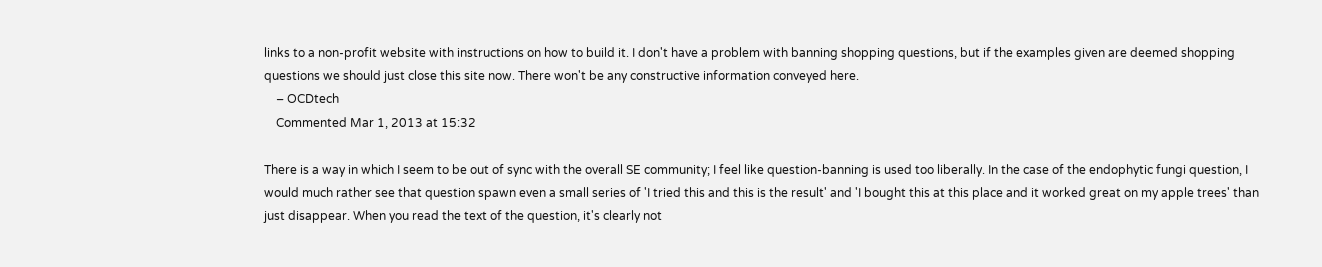links to a non-profit website with instructions on how to build it. I don't have a problem with banning shopping questions, but if the examples given are deemed shopping questions we should just close this site now. There won't be any constructive information conveyed here.
    – OCDtech
    Commented Mar 1, 2013 at 15:32

There is a way in which I seem to be out of sync with the overall SE community; I feel like question-banning is used too liberally. In the case of the endophytic fungi question, I would much rather see that question spawn even a small series of 'I tried this and this is the result' and 'I bought this at this place and it worked great on my apple trees' than just disappear. When you read the text of the question, it's clearly not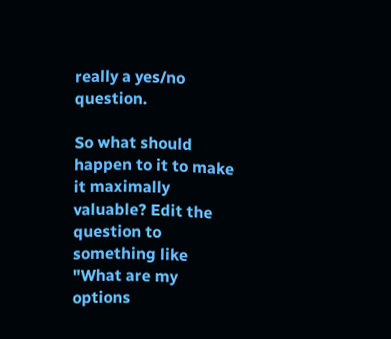really a yes/no question.

So what should happen to it to make it maximally valuable? Edit the question to something like "What are my options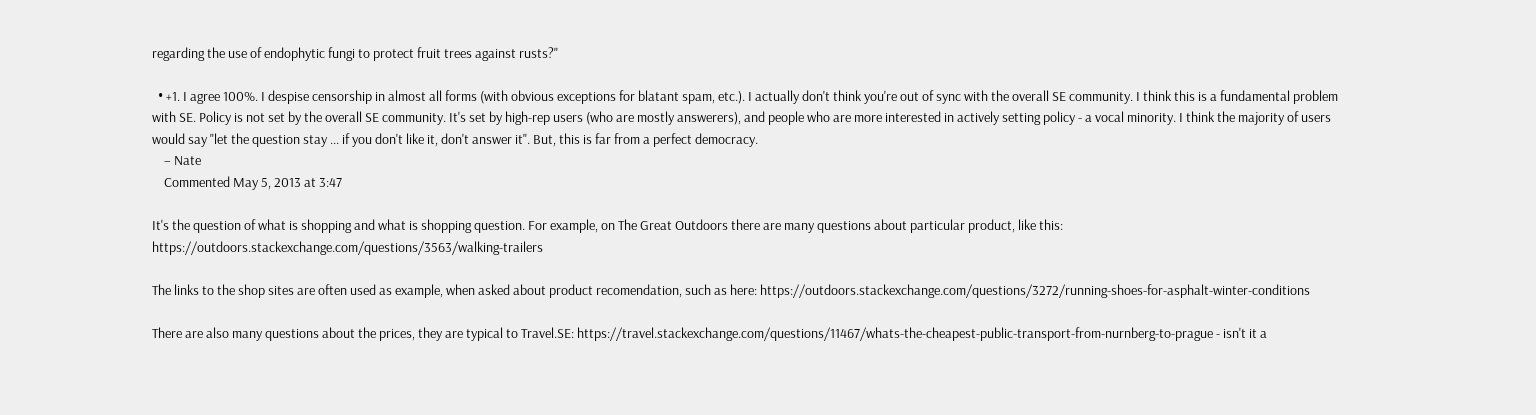regarding the use of endophytic fungi to protect fruit trees against rusts?"

  • +1. I agree 100%. I despise censorship in almost all forms (with obvious exceptions for blatant spam, etc.). I actually don't think you're out of sync with the overall SE community. I think this is a fundamental problem with SE. Policy is not set by the overall SE community. It's set by high-rep users (who are mostly answerers), and people who are more interested in actively setting policy - a vocal minority. I think the majority of users would say "let the question stay ... if you don't like it, don't answer it". But, this is far from a perfect democracy.
    – Nate
    Commented May 5, 2013 at 3:47

It's the question of what is shopping and what is shopping question. For example, on The Great Outdoors there are many questions about particular product, like this: https://outdoors.stackexchange.com/questions/3563/walking-trailers

The links to the shop sites are often used as example, when asked about product recomendation, such as here: https://outdoors.stackexchange.com/questions/3272/running-shoes-for-asphalt-winter-conditions

There are also many questions about the prices, they are typical to Travel.SE: https://travel.stackexchange.com/questions/11467/whats-the-cheapest-public-transport-from-nurnberg-to-prague - isn't it a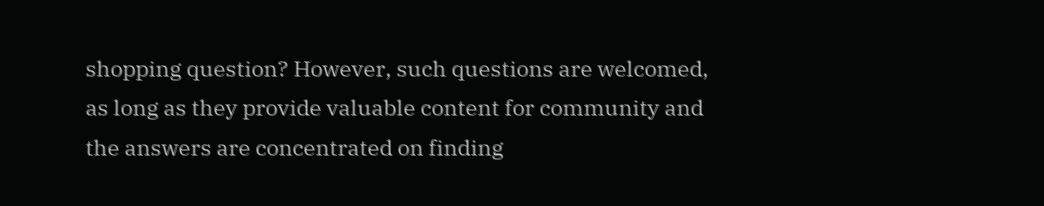shopping question? However, such questions are welcomed, as long as they provide valuable content for community and the answers are concentrated on finding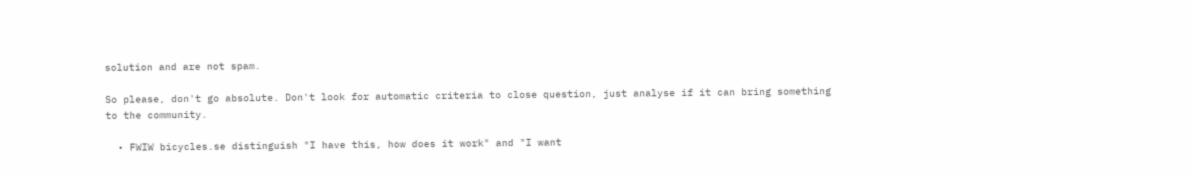solution and are not spam.

So please, don't go absolute. Don't look for automatic criteria to close question, just analyse if it can bring something to the community.

  • FWIW bicycles.se distinguish "I have this, how does it work" and "I want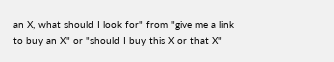an X, what should I look for" from "give me a link to buy an X" or "should I buy this X or that X"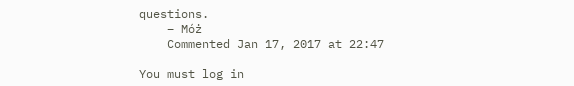questions.
    – Móż
    Commented Jan 17, 2017 at 22:47

You must log in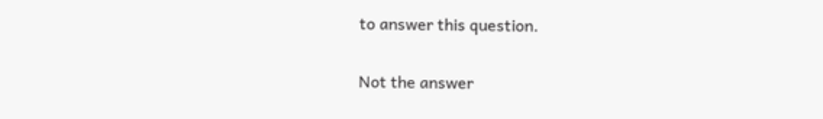to answer this question.

Not the answer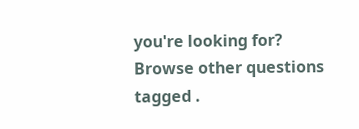you're looking for? Browse other questions tagged .